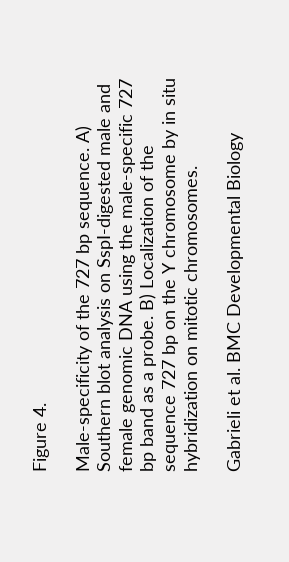Figure 4.

Male-specificity of the 727 bp sequence. A) Southern blot analysis on SspI-digested male and female genomic DNA using the male-specific 727 bp band as a probe. B) Localization of the sequence 727 bp on the Y chromosome by in situ hybridization on mitotic chromosomes.

Gabrieli et al. BMC Developmental Biology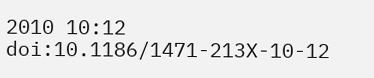2010 10:12   doi:10.1186/1471-213X-10-12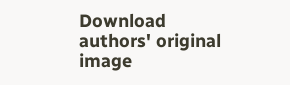Download authors' original image